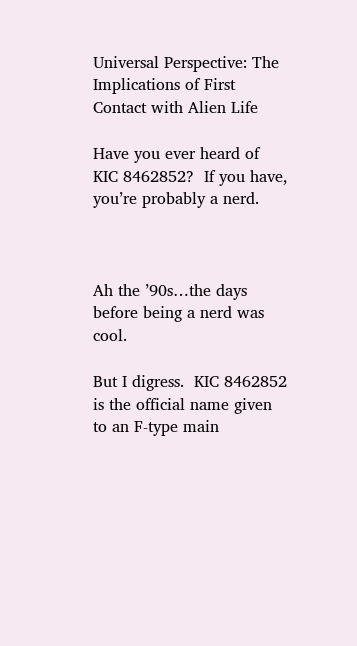Universal Perspective: The Implications of First Contact with Alien Life

Have you ever heard of KIC 8462852?  If you have, you’re probably a nerd.



Ah the ’90s…the days before being a nerd was cool.

But I digress.  KIC 8462852 is the official name given to an F-type main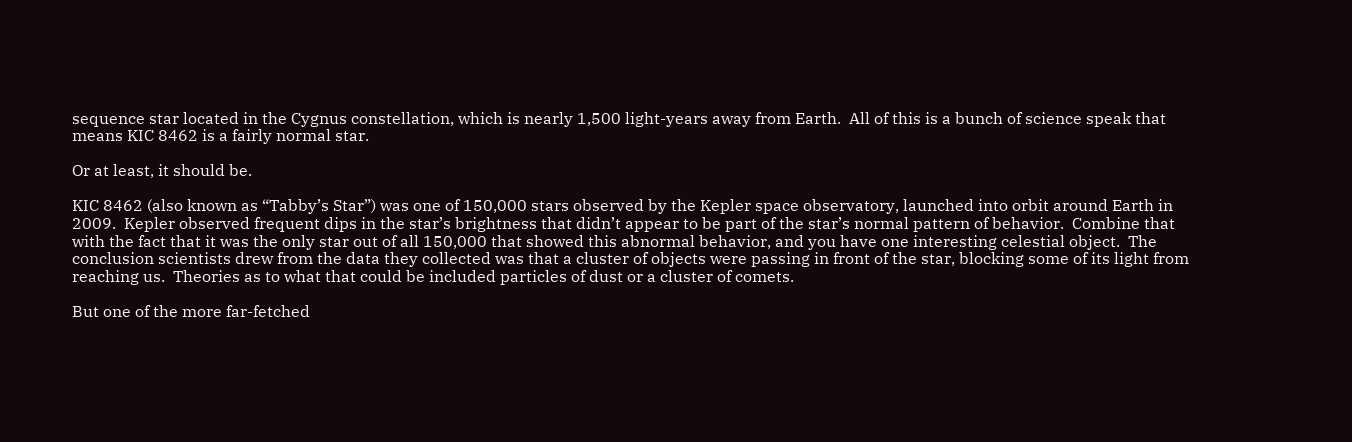sequence star located in the Cygnus constellation, which is nearly 1,500 light-years away from Earth.  All of this is a bunch of science speak that means KIC 8462 is a fairly normal star.

Or at least, it should be.

KIC 8462 (also known as “Tabby’s Star”) was one of 150,000 stars observed by the Kepler space observatory, launched into orbit around Earth in 2009.  Kepler observed frequent dips in the star’s brightness that didn’t appear to be part of the star’s normal pattern of behavior.  Combine that with the fact that it was the only star out of all 150,000 that showed this abnormal behavior, and you have one interesting celestial object.  The conclusion scientists drew from the data they collected was that a cluster of objects were passing in front of the star, blocking some of its light from reaching us.  Theories as to what that could be included particles of dust or a cluster of comets.

But one of the more far-fetched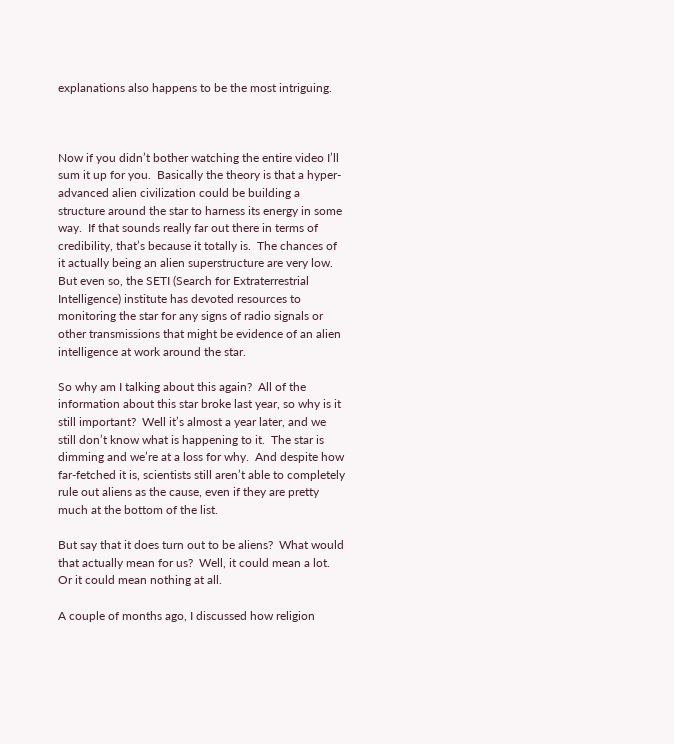explanations also happens to be the most intriguing.



Now if you didn’t bother watching the entire video I’ll sum it up for you.  Basically the theory is that a hyper-advanced alien civilization could be building a structure around the star to harness its energy in some way.  If that sounds really far out there in terms of credibility, that’s because it totally is.  The chances of it actually being an alien superstructure are very low.  But even so, the SETI (Search for Extraterrestrial Intelligence) institute has devoted resources to monitoring the star for any signs of radio signals or other transmissions that might be evidence of an alien intelligence at work around the star.

So why am I talking about this again?  All of the information about this star broke last year, so why is it still important?  Well it’s almost a year later, and we still don’t know what is happening to it.  The star is dimming and we’re at a loss for why.  And despite how far-fetched it is, scientists still aren’t able to completely rule out aliens as the cause, even if they are pretty much at the bottom of the list.

But say that it does turn out to be aliens?  What would that actually mean for us?  Well, it could mean a lot.  Or it could mean nothing at all.

A couple of months ago, I discussed how religion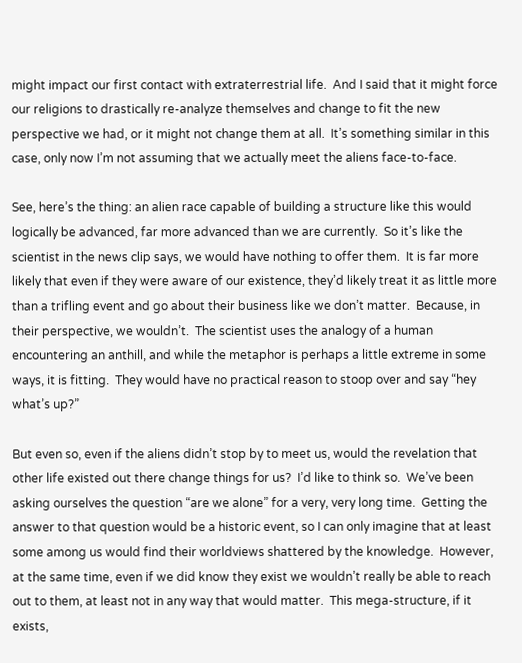might impact our first contact with extraterrestrial life.  And I said that it might force our religions to drastically re-analyze themselves and change to fit the new perspective we had, or it might not change them at all.  It’s something similar in this case, only now I’m not assuming that we actually meet the aliens face-to-face.

See, here’s the thing: an alien race capable of building a structure like this would logically be advanced, far more advanced than we are currently.  So it’s like the scientist in the news clip says, we would have nothing to offer them.  It is far more likely that even if they were aware of our existence, they’d likely treat it as little more than a trifling event and go about their business like we don’t matter.  Because, in their perspective, we wouldn’t.  The scientist uses the analogy of a human encountering an anthill, and while the metaphor is perhaps a little extreme in some ways, it is fitting.  They would have no practical reason to stoop over and say “hey what’s up?”

But even so, even if the aliens didn’t stop by to meet us, would the revelation that other life existed out there change things for us?  I’d like to think so.  We’ve been asking ourselves the question “are we alone” for a very, very long time.  Getting the answer to that question would be a historic event, so I can only imagine that at least some among us would find their worldviews shattered by the knowledge.  However, at the same time, even if we did know they exist we wouldn’t really be able to reach out to them, at least not in any way that would matter.  This mega-structure, if it exists,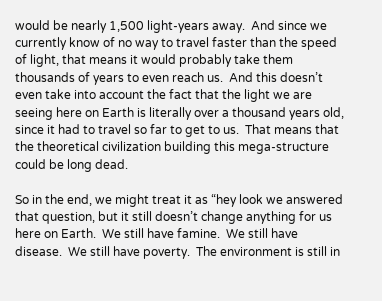would be nearly 1,500 light-years away.  And since we currently know of no way to travel faster than the speed of light, that means it would probably take them thousands of years to even reach us.  And this doesn’t even take into account the fact that the light we are seeing here on Earth is literally over a thousand years old, since it had to travel so far to get to us.  That means that the theoretical civilization building this mega-structure could be long dead.

So in the end, we might treat it as “hey look we answered that question, but it still doesn’t change anything for us here on Earth.  We still have famine.  We still have disease.  We still have poverty.  The environment is still in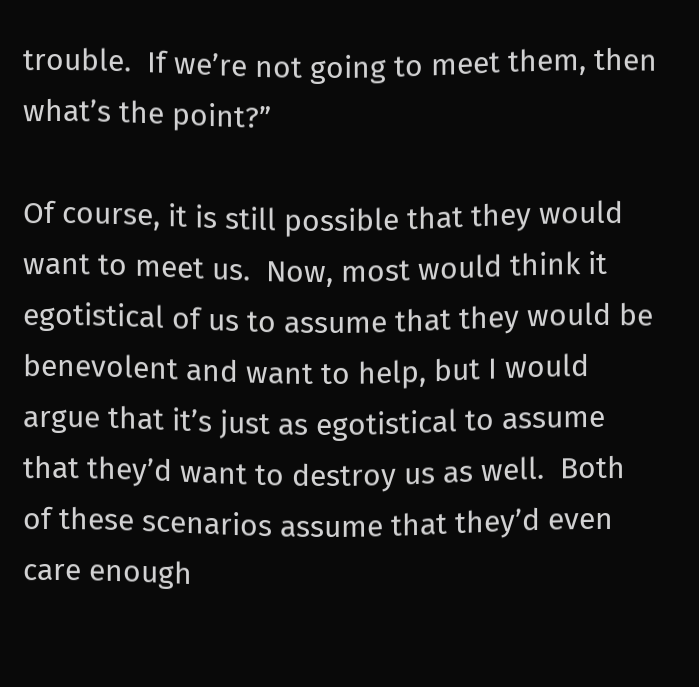trouble.  If we’re not going to meet them, then what’s the point?”

Of course, it is still possible that they would want to meet us.  Now, most would think it egotistical of us to assume that they would be benevolent and want to help, but I would argue that it’s just as egotistical to assume that they’d want to destroy us as well.  Both of these scenarios assume that they’d even care enough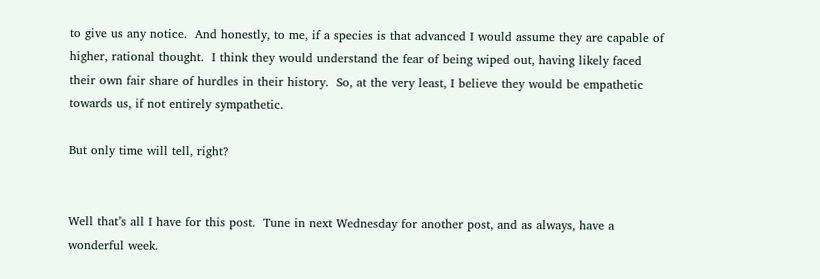to give us any notice.  And honestly, to me, if a species is that advanced I would assume they are capable of higher, rational thought.  I think they would understand the fear of being wiped out, having likely faced their own fair share of hurdles in their history.  So, at the very least, I believe they would be empathetic towards us, if not entirely sympathetic.

But only time will tell, right?


Well that’s all I have for this post.  Tune in next Wednesday for another post, and as always, have a wonderful week.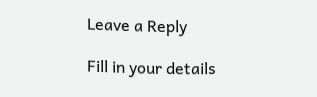Leave a Reply

Fill in your details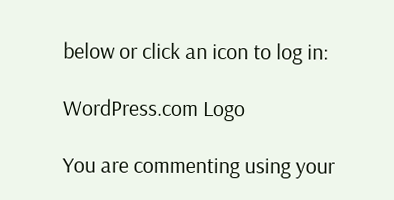below or click an icon to log in:

WordPress.com Logo

You are commenting using your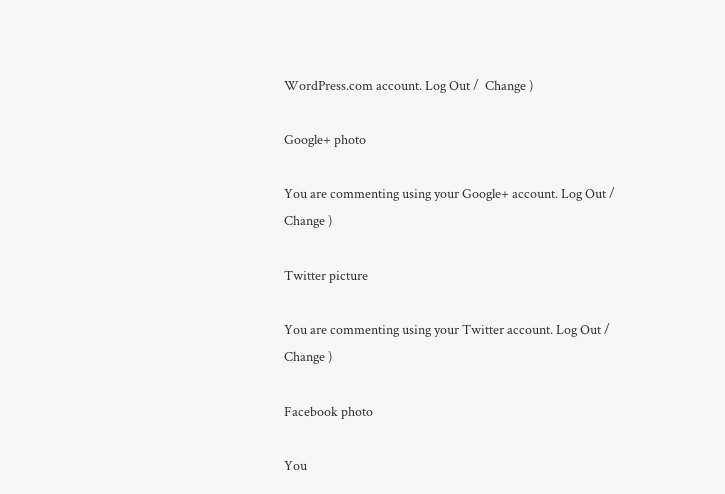WordPress.com account. Log Out /  Change )

Google+ photo

You are commenting using your Google+ account. Log Out /  Change )

Twitter picture

You are commenting using your Twitter account. Log Out /  Change )

Facebook photo

You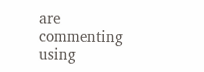are commenting using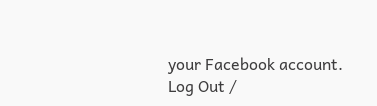your Facebook account. Log Out /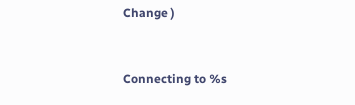Change )


Connecting to %s